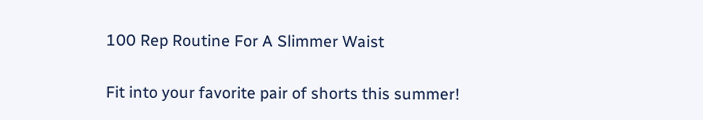100 Rep Routine For A Slimmer Waist

Fit into your favorite pair of shorts this summer!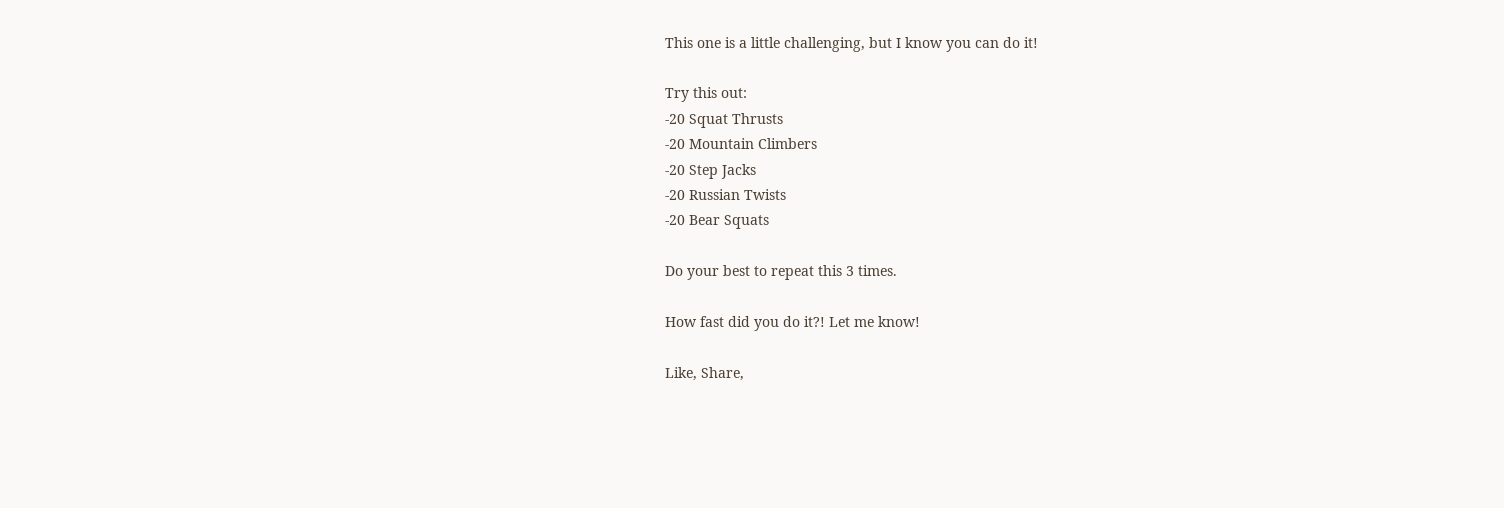This one is a little challenging, but I know you can do it!

Try this out:
-20 Squat Thrusts
-20 Mountain Climbers
-20 Step Jacks
-20 Russian Twists
-20 Bear Squats

Do your best to repeat this 3 times.

How fast did you do it?! Let me know!

Like, Share,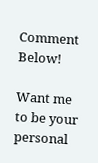Comment Below!

Want me to be your personal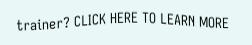trainer? CLICK HERE TO LEARN MORE